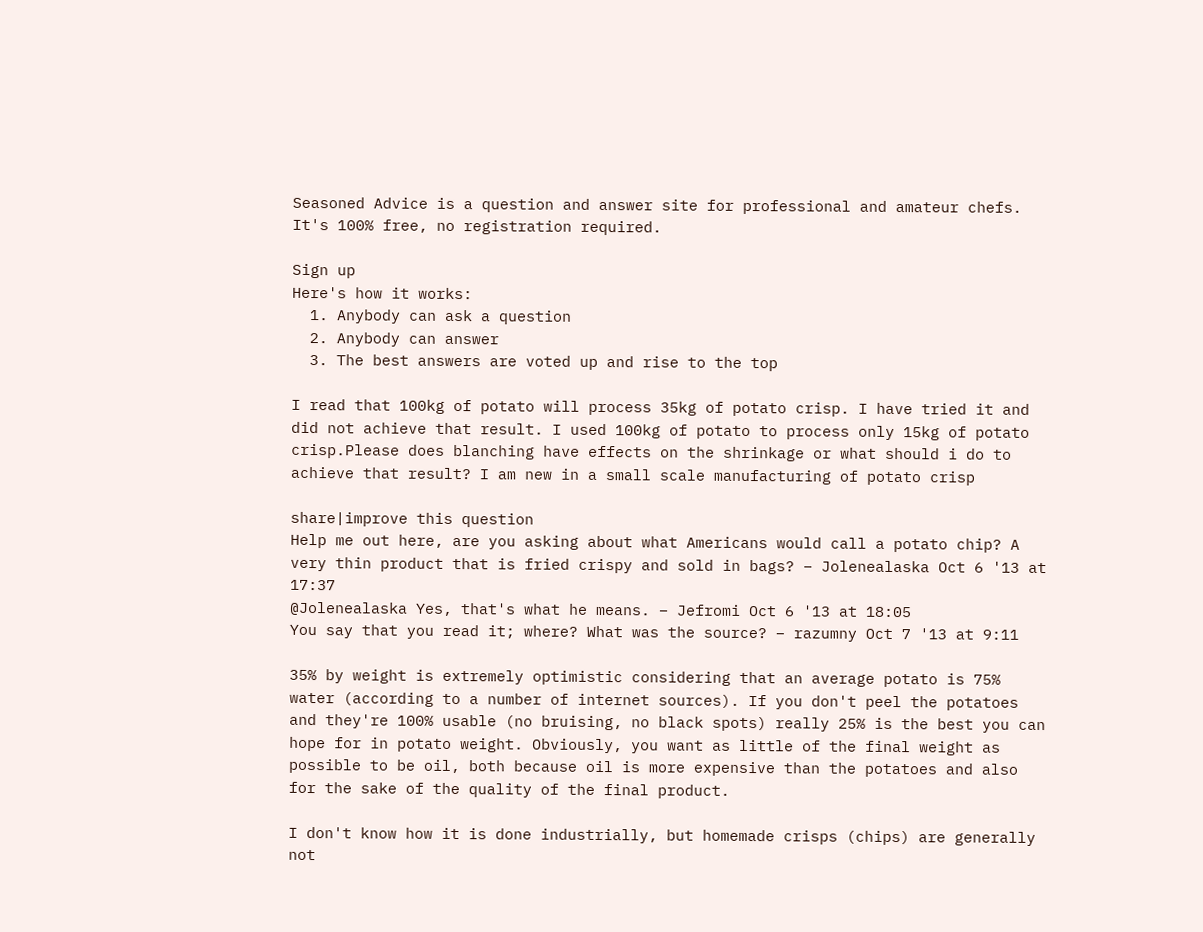Seasoned Advice is a question and answer site for professional and amateur chefs. It's 100% free, no registration required.

Sign up
Here's how it works:
  1. Anybody can ask a question
  2. Anybody can answer
  3. The best answers are voted up and rise to the top

I read that 100kg of potato will process 35kg of potato crisp. I have tried it and did not achieve that result. I used 100kg of potato to process only 15kg of potato crisp.Please does blanching have effects on the shrinkage or what should i do to achieve that result? I am new in a small scale manufacturing of potato crisp

share|improve this question
Help me out here, are you asking about what Americans would call a potato chip? A very thin product that is fried crispy and sold in bags? – Jolenealaska Oct 6 '13 at 17:37
@Jolenealaska Yes, that's what he means. – Jefromi Oct 6 '13 at 18:05
You say that you read it; where? What was the source? – razumny Oct 7 '13 at 9:11

35% by weight is extremely optimistic considering that an average potato is 75% water (according to a number of internet sources). If you don't peel the potatoes and they're 100% usable (no bruising, no black spots) really 25% is the best you can hope for in potato weight. Obviously, you want as little of the final weight as possible to be oil, both because oil is more expensive than the potatoes and also for the sake of the quality of the final product.

I don't know how it is done industrially, but homemade crisps (chips) are generally not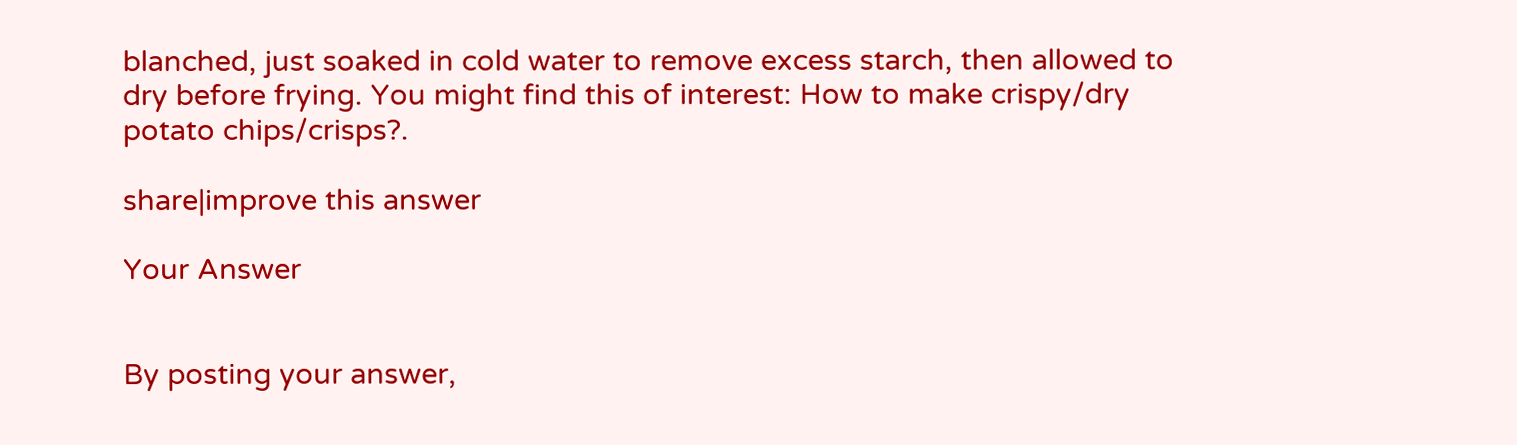blanched, just soaked in cold water to remove excess starch, then allowed to dry before frying. You might find this of interest: How to make crispy/dry potato chips/crisps?.

share|improve this answer

Your Answer


By posting your answer,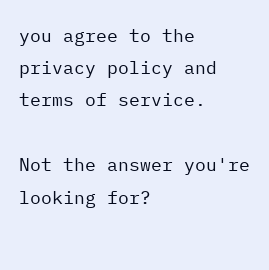you agree to the privacy policy and terms of service.

Not the answer you're looking for?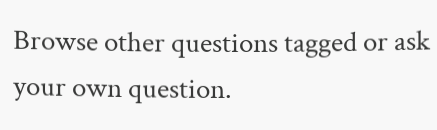Browse other questions tagged or ask your own question.